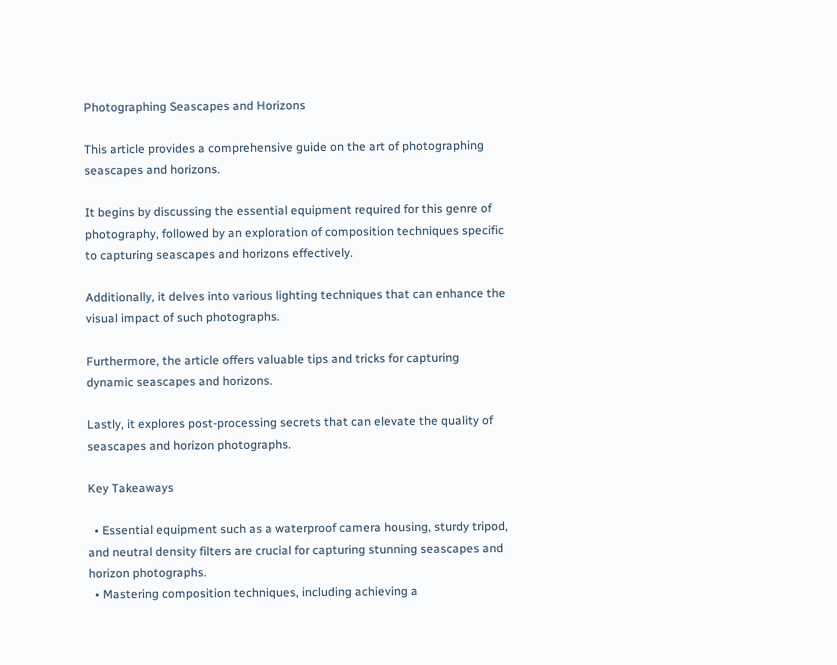Photographing Seascapes and Horizons

This article provides a comprehensive guide on the art of photographing seascapes and horizons.

It begins by discussing the essential equipment required for this genre of photography, followed by an exploration of composition techniques specific to capturing seascapes and horizons effectively.

Additionally, it delves into various lighting techniques that can enhance the visual impact of such photographs.

Furthermore, the article offers valuable tips and tricks for capturing dynamic seascapes and horizons.

Lastly, it explores post-processing secrets that can elevate the quality of seascapes and horizon photographs.

Key Takeaways

  • Essential equipment such as a waterproof camera housing, sturdy tripod, and neutral density filters are crucial for capturing stunning seascapes and horizon photographs.
  • Mastering composition techniques, including achieving a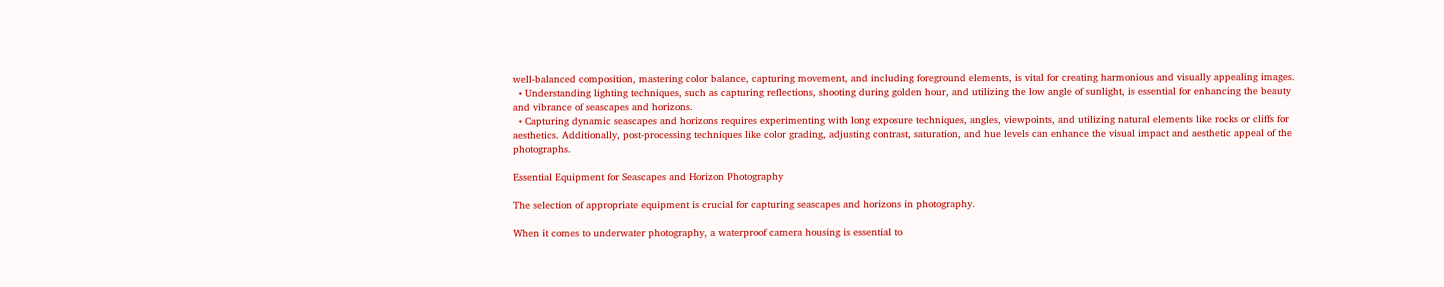well-balanced composition, mastering color balance, capturing movement, and including foreground elements, is vital for creating harmonious and visually appealing images.
  • Understanding lighting techniques, such as capturing reflections, shooting during golden hour, and utilizing the low angle of sunlight, is essential for enhancing the beauty and vibrance of seascapes and horizons.
  • Capturing dynamic seascapes and horizons requires experimenting with long exposure techniques, angles, viewpoints, and utilizing natural elements like rocks or cliffs for aesthetics. Additionally, post-processing techniques like color grading, adjusting contrast, saturation, and hue levels can enhance the visual impact and aesthetic appeal of the photographs.

Essential Equipment for Seascapes and Horizon Photography

The selection of appropriate equipment is crucial for capturing seascapes and horizons in photography.

When it comes to underwater photography, a waterproof camera housing is essential to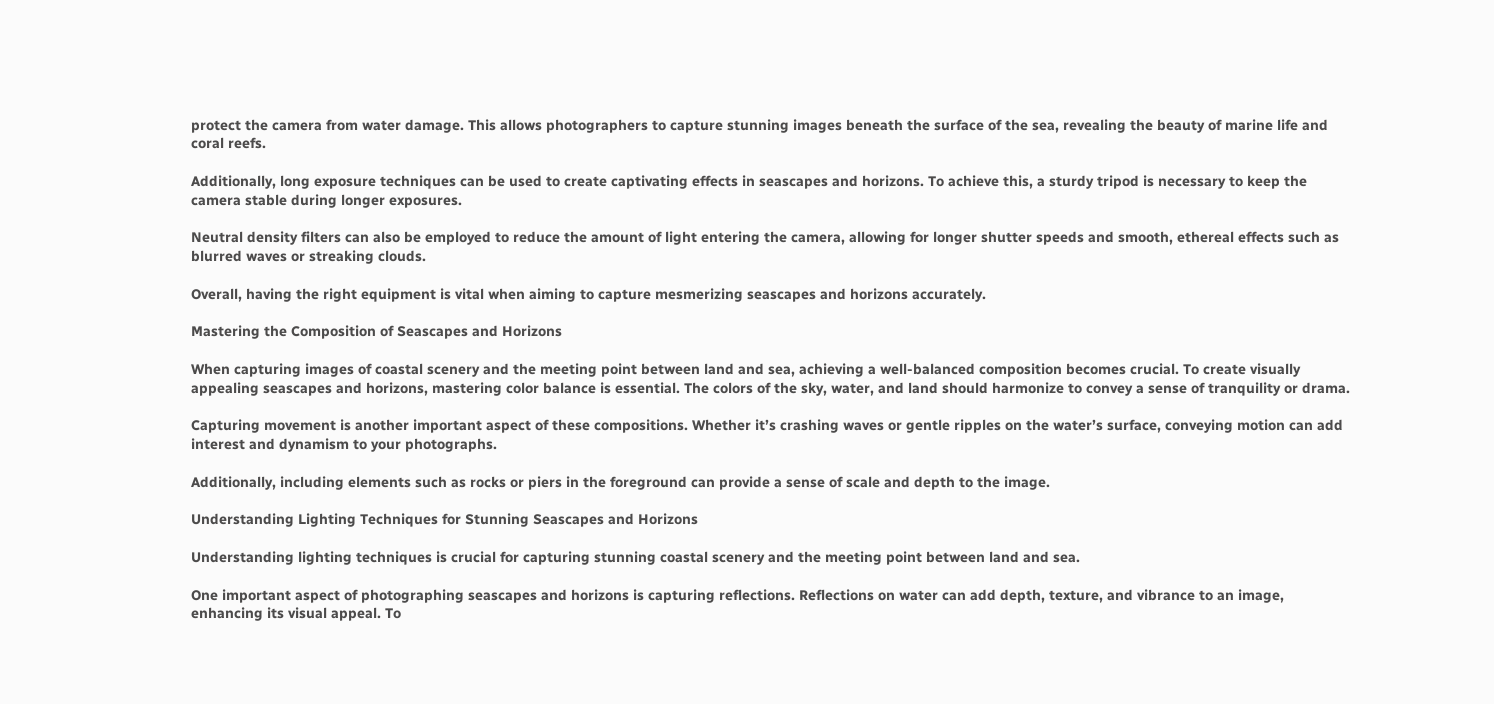protect the camera from water damage. This allows photographers to capture stunning images beneath the surface of the sea, revealing the beauty of marine life and coral reefs.

Additionally, long exposure techniques can be used to create captivating effects in seascapes and horizons. To achieve this, a sturdy tripod is necessary to keep the camera stable during longer exposures.

Neutral density filters can also be employed to reduce the amount of light entering the camera, allowing for longer shutter speeds and smooth, ethereal effects such as blurred waves or streaking clouds.

Overall, having the right equipment is vital when aiming to capture mesmerizing seascapes and horizons accurately.

Mastering the Composition of Seascapes and Horizons

When capturing images of coastal scenery and the meeting point between land and sea, achieving a well-balanced composition becomes crucial. To create visually appealing seascapes and horizons, mastering color balance is essential. The colors of the sky, water, and land should harmonize to convey a sense of tranquility or drama.

Capturing movement is another important aspect of these compositions. Whether it’s crashing waves or gentle ripples on the water’s surface, conveying motion can add interest and dynamism to your photographs.

Additionally, including elements such as rocks or piers in the foreground can provide a sense of scale and depth to the image.

Understanding Lighting Techniques for Stunning Seascapes and Horizons

Understanding lighting techniques is crucial for capturing stunning coastal scenery and the meeting point between land and sea.

One important aspect of photographing seascapes and horizons is capturing reflections. Reflections on water can add depth, texture, and vibrance to an image, enhancing its visual appeal. To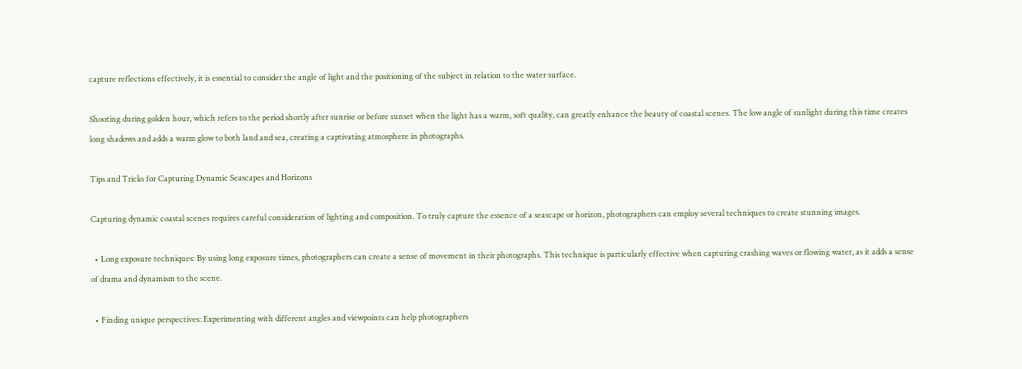capture reflections effectively, it is essential to consider the angle of light and the positioning of the subject in relation to the water surface.

Shooting during golden hour, which refers to the period shortly after sunrise or before sunset when the light has a warm, soft quality, can greatly enhance the beauty of coastal scenes. The low angle of sunlight during this time creates long shadows and adds a warm glow to both land and sea, creating a captivating atmosphere in photographs.

Tips and Tricks for Capturing Dynamic Seascapes and Horizons

Capturing dynamic coastal scenes requires careful consideration of lighting and composition. To truly capture the essence of a seascape or horizon, photographers can employ several techniques to create stunning images.

  • Long exposure techniques: By using long exposure times, photographers can create a sense of movement in their photographs. This technique is particularly effective when capturing crashing waves or flowing water, as it adds a sense of drama and dynamism to the scene.

  • Finding unique perspectives: Experimenting with different angles and viewpoints can help photographers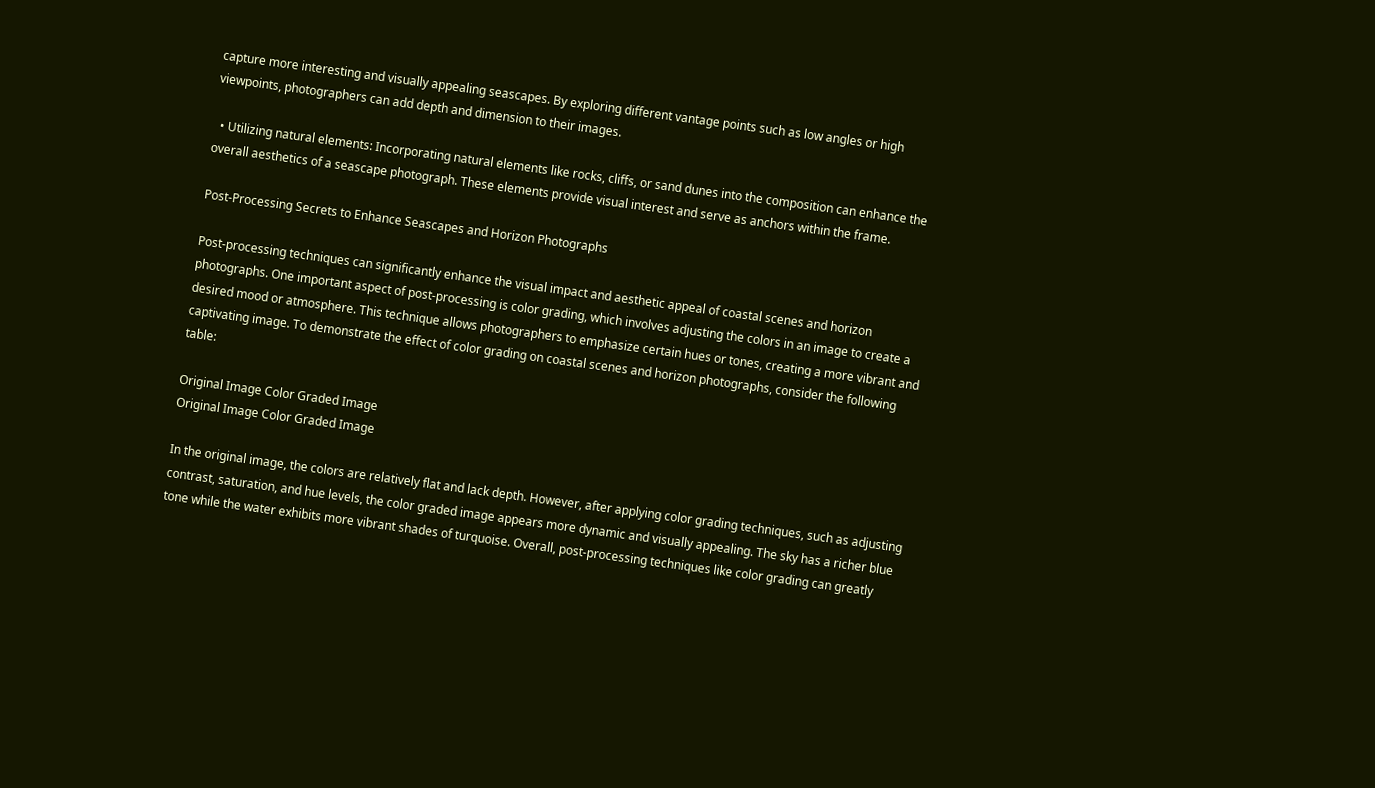capture more interesting and visually appealing seascapes. By exploring different vantage points such as low angles or high viewpoints, photographers can add depth and dimension to their images.

  • Utilizing natural elements: Incorporating natural elements like rocks, cliffs, or sand dunes into the composition can enhance the overall aesthetics of a seascape photograph. These elements provide visual interest and serve as anchors within the frame.

Post-Processing Secrets to Enhance Seascapes and Horizon Photographs

Post-processing techniques can significantly enhance the visual impact and aesthetic appeal of coastal scenes and horizon photographs. One important aspect of post-processing is color grading, which involves adjusting the colors in an image to create a desired mood or atmosphere. This technique allows photographers to emphasize certain hues or tones, creating a more vibrant and captivating image. To demonstrate the effect of color grading on coastal scenes and horizon photographs, consider the following table:

Original Image Color Graded Image
Original Image Color Graded Image

In the original image, the colors are relatively flat and lack depth. However, after applying color grading techniques, such as adjusting contrast, saturation, and hue levels, the color graded image appears more dynamic and visually appealing. The sky has a richer blue tone while the water exhibits more vibrant shades of turquoise. Overall, post-processing techniques like color grading can greatly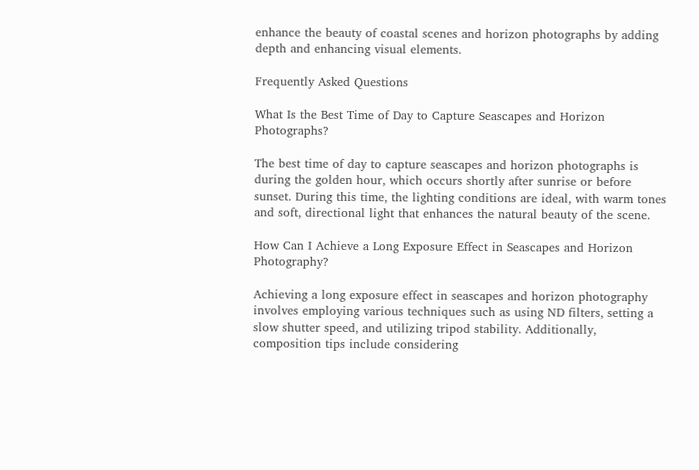enhance the beauty of coastal scenes and horizon photographs by adding depth and enhancing visual elements.

Frequently Asked Questions

What Is the Best Time of Day to Capture Seascapes and Horizon Photographs?

The best time of day to capture seascapes and horizon photographs is during the golden hour, which occurs shortly after sunrise or before sunset. During this time, the lighting conditions are ideal, with warm tones and soft, directional light that enhances the natural beauty of the scene.

How Can I Achieve a Long Exposure Effect in Seascapes and Horizon Photography?

Achieving a long exposure effect in seascapes and horizon photography involves employing various techniques such as using ND filters, setting a slow shutter speed, and utilizing tripod stability. Additionally, composition tips include considering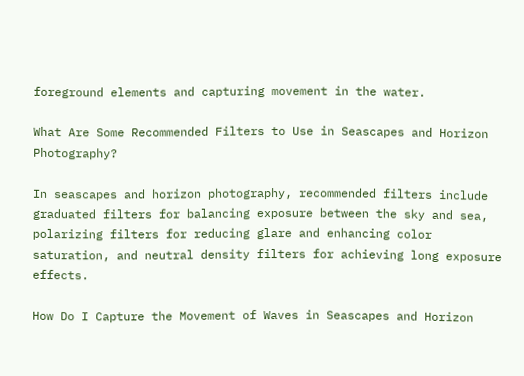foreground elements and capturing movement in the water.

What Are Some Recommended Filters to Use in Seascapes and Horizon Photography?

In seascapes and horizon photography, recommended filters include graduated filters for balancing exposure between the sky and sea, polarizing filters for reducing glare and enhancing color saturation, and neutral density filters for achieving long exposure effects.

How Do I Capture the Movement of Waves in Seascapes and Horizon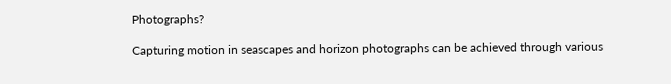Photographs?

Capturing motion in seascapes and horizon photographs can be achieved through various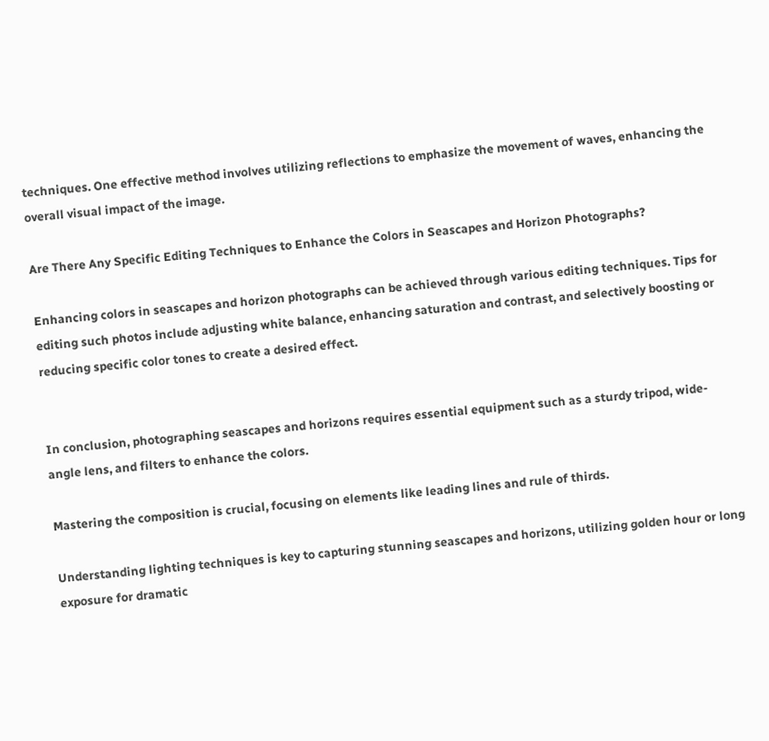techniques. One effective method involves utilizing reflections to emphasize the movement of waves, enhancing the overall visual impact of the image.

Are There Any Specific Editing Techniques to Enhance the Colors in Seascapes and Horizon Photographs?

Enhancing colors in seascapes and horizon photographs can be achieved through various editing techniques. Tips for editing such photos include adjusting white balance, enhancing saturation and contrast, and selectively boosting or reducing specific color tones to create a desired effect.


In conclusion, photographing seascapes and horizons requires essential equipment such as a sturdy tripod, wide-angle lens, and filters to enhance the colors.

Mastering the composition is crucial, focusing on elements like leading lines and rule of thirds.

Understanding lighting techniques is key to capturing stunning seascapes and horizons, utilizing golden hour or long exposure for dramatic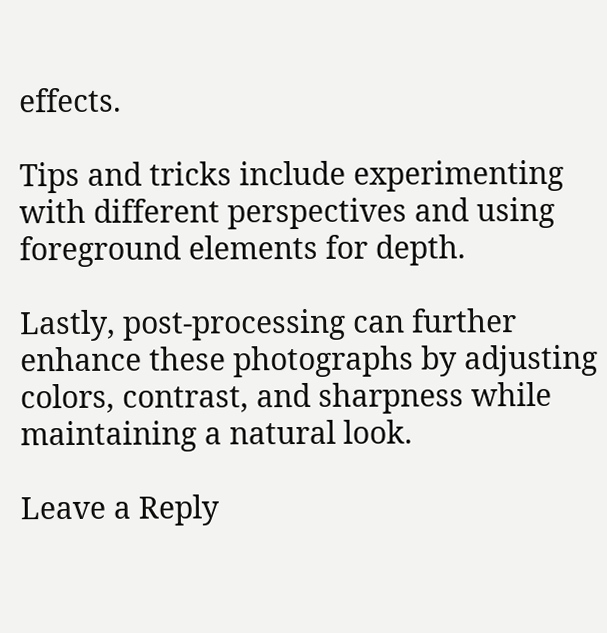effects.

Tips and tricks include experimenting with different perspectives and using foreground elements for depth.

Lastly, post-processing can further enhance these photographs by adjusting colors, contrast, and sharpness while maintaining a natural look.

Leave a Reply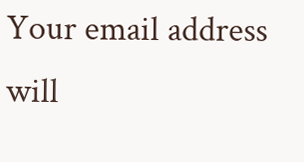Your email address will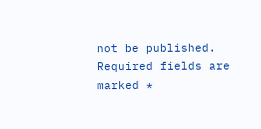not be published. Required fields are marked *